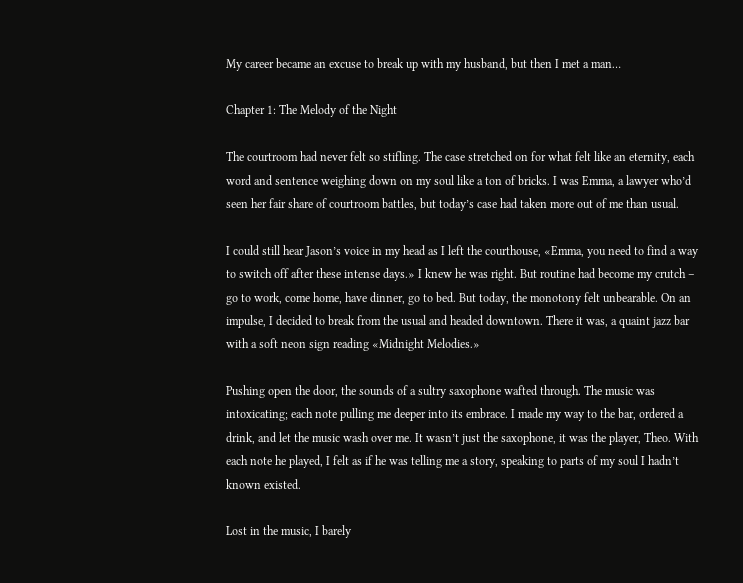My career became an excuse to break up with my husband, but then I met a man…

Chapter 1: The Melody of the Night

The courtroom had never felt so stifling. The case stretched on for what felt like an eternity, each word and sentence weighing down on my soul like a ton of bricks. I was Emma, a lawyer who’d seen her fair share of courtroom battles, but today’s case had taken more out of me than usual.

I could still hear Jason’s voice in my head as I left the courthouse, «Emma, you need to find a way to switch off after these intense days.» I knew he was right. But routine had become my crutch – go to work, come home, have dinner, go to bed. But today, the monotony felt unbearable. On an impulse, I decided to break from the usual and headed downtown. There it was, a quaint jazz bar with a soft neon sign reading «Midnight Melodies.»

Pushing open the door, the sounds of a sultry saxophone wafted through. The music was intoxicating; each note pulling me deeper into its embrace. I made my way to the bar, ordered a drink, and let the music wash over me. It wasn’t just the saxophone, it was the player, Theo. With each note he played, I felt as if he was telling me a story, speaking to parts of my soul I hadn’t known existed.

Lost in the music, I barely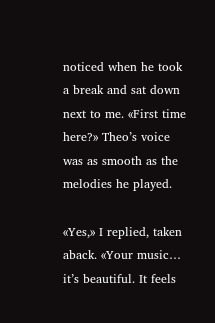noticed when he took a break and sat down next to me. «First time here?» Theo’s voice was as smooth as the melodies he played.

«Yes,» I replied, taken aback. «Your music… it’s beautiful. It feels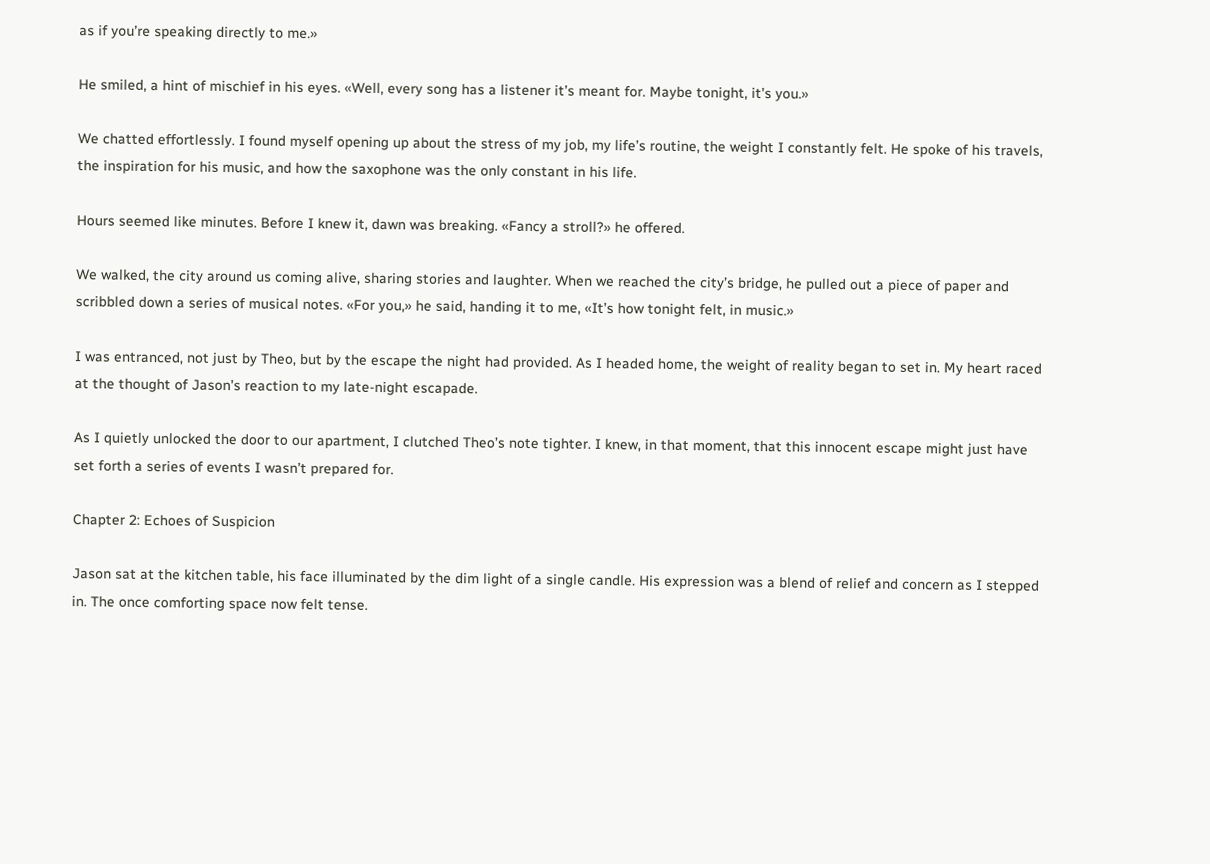as if you’re speaking directly to me.»

He smiled, a hint of mischief in his eyes. «Well, every song has a listener it’s meant for. Maybe tonight, it’s you.»

We chatted effortlessly. I found myself opening up about the stress of my job, my life’s routine, the weight I constantly felt. He spoke of his travels, the inspiration for his music, and how the saxophone was the only constant in his life.

Hours seemed like minutes. Before I knew it, dawn was breaking. «Fancy a stroll?» he offered.

We walked, the city around us coming alive, sharing stories and laughter. When we reached the city’s bridge, he pulled out a piece of paper and scribbled down a series of musical notes. «For you,» he said, handing it to me, «It’s how tonight felt, in music.»

I was entranced, not just by Theo, but by the escape the night had provided. As I headed home, the weight of reality began to set in. My heart raced at the thought of Jason’s reaction to my late-night escapade.

As I quietly unlocked the door to our apartment, I clutched Theo’s note tighter. I knew, in that moment, that this innocent escape might just have set forth a series of events I wasn’t prepared for.

Chapter 2: Echoes of Suspicion

Jason sat at the kitchen table, his face illuminated by the dim light of a single candle. His expression was a blend of relief and concern as I stepped in. The once comforting space now felt tense.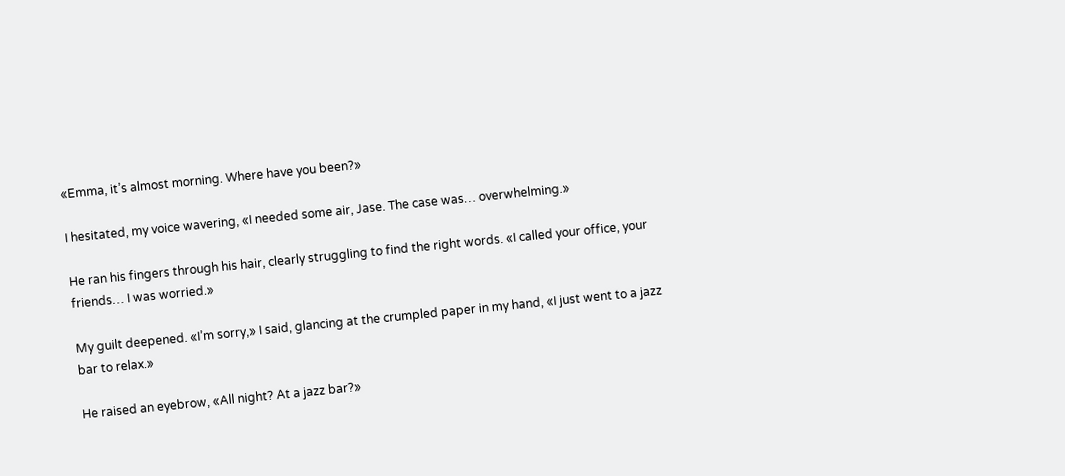«Emma, it’s almost morning. Where have you been?»

I hesitated, my voice wavering, «I needed some air, Jase. The case was… overwhelming.»

He ran his fingers through his hair, clearly struggling to find the right words. «I called your office, your friends… I was worried.»

My guilt deepened. «I’m sorry,» I said, glancing at the crumpled paper in my hand, «I just went to a jazz bar to relax.»

He raised an eyebrow, «All night? At a jazz bar?»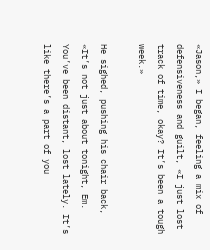«Jason,» I began, feeling a mix of defensiveness and guilt, «I just lost track of time, okay? It’s been a tough week.»

He sighed, pushing his chair back, «It’s not just about tonight, Em. You’ve been distant, lost lately. It’s like there’s a part of you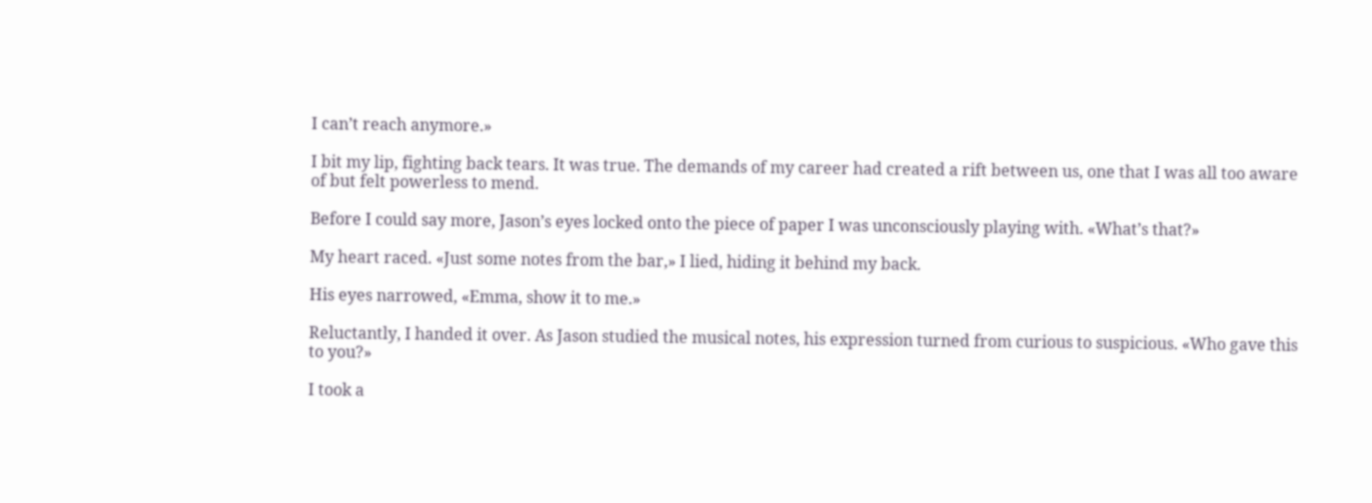I can’t reach anymore.»

I bit my lip, fighting back tears. It was true. The demands of my career had created a rift between us, one that I was all too aware of but felt powerless to mend.

Before I could say more, Jason’s eyes locked onto the piece of paper I was unconsciously playing with. «What’s that?»

My heart raced. «Just some notes from the bar,» I lied, hiding it behind my back.

His eyes narrowed, «Emma, show it to me.»

Reluctantly, I handed it over. As Jason studied the musical notes, his expression turned from curious to suspicious. «Who gave this to you?»

I took a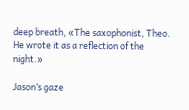deep breath, «The saxophonist, Theo. He wrote it as a reflection of the night.»

Jason’s gaze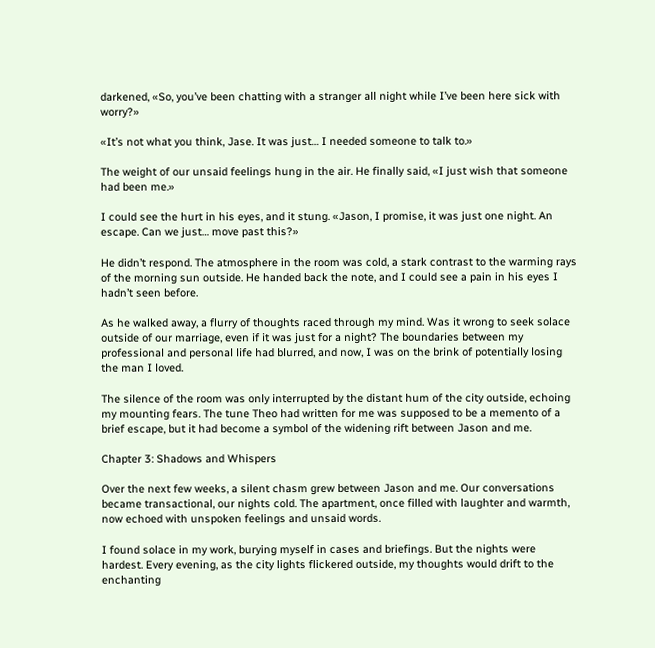darkened, «So, you’ve been chatting with a stranger all night while I’ve been here sick with worry?»

«It’s not what you think, Jase. It was just… I needed someone to talk to.»

The weight of our unsaid feelings hung in the air. He finally said, «I just wish that someone had been me.»

I could see the hurt in his eyes, and it stung. «Jason, I promise, it was just one night. An escape. Can we just… move past this?»

He didn’t respond. The atmosphere in the room was cold, a stark contrast to the warming rays of the morning sun outside. He handed back the note, and I could see a pain in his eyes I hadn’t seen before.

As he walked away, a flurry of thoughts raced through my mind. Was it wrong to seek solace outside of our marriage, even if it was just for a night? The boundaries between my professional and personal life had blurred, and now, I was on the brink of potentially losing the man I loved.

The silence of the room was only interrupted by the distant hum of the city outside, echoing my mounting fears. The tune Theo had written for me was supposed to be a memento of a brief escape, but it had become a symbol of the widening rift between Jason and me.

Chapter 3: Shadows and Whispers

Over the next few weeks, a silent chasm grew between Jason and me. Our conversations became transactional, our nights cold. The apartment, once filled with laughter and warmth, now echoed with unspoken feelings and unsaid words.

I found solace in my work, burying myself in cases and briefings. But the nights were hardest. Every evening, as the city lights flickered outside, my thoughts would drift to the enchanting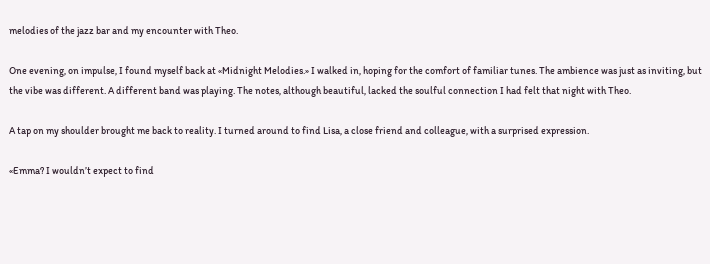melodies of the jazz bar and my encounter with Theo.

One evening, on impulse, I found myself back at «Midnight Melodies.» I walked in, hoping for the comfort of familiar tunes. The ambience was just as inviting, but the vibe was different. A different band was playing. The notes, although beautiful, lacked the soulful connection I had felt that night with Theo.

A tap on my shoulder brought me back to reality. I turned around to find Lisa, a close friend and colleague, with a surprised expression.

«Emma? I wouldn’t expect to find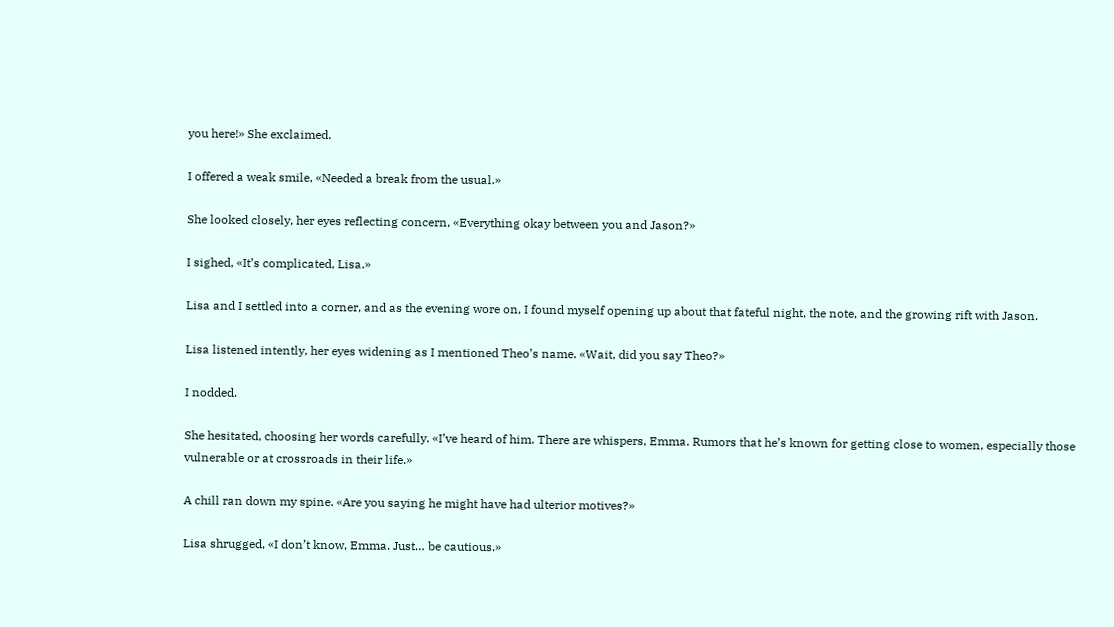you here!» She exclaimed.

I offered a weak smile, «Needed a break from the usual.»

She looked closely, her eyes reflecting concern, «Everything okay between you and Jason?»

I sighed, «It’s complicated, Lisa.»

Lisa and I settled into a corner, and as the evening wore on, I found myself opening up about that fateful night, the note, and the growing rift with Jason.

Lisa listened intently, her eyes widening as I mentioned Theo’s name. «Wait, did you say Theo?»

I nodded.

She hesitated, choosing her words carefully. «I’ve heard of him. There are whispers, Emma. Rumors that he’s known for getting close to women, especially those vulnerable or at crossroads in their life.»

A chill ran down my spine. «Are you saying he might have had ulterior motives?»

Lisa shrugged, «I don’t know, Emma. Just… be cautious.»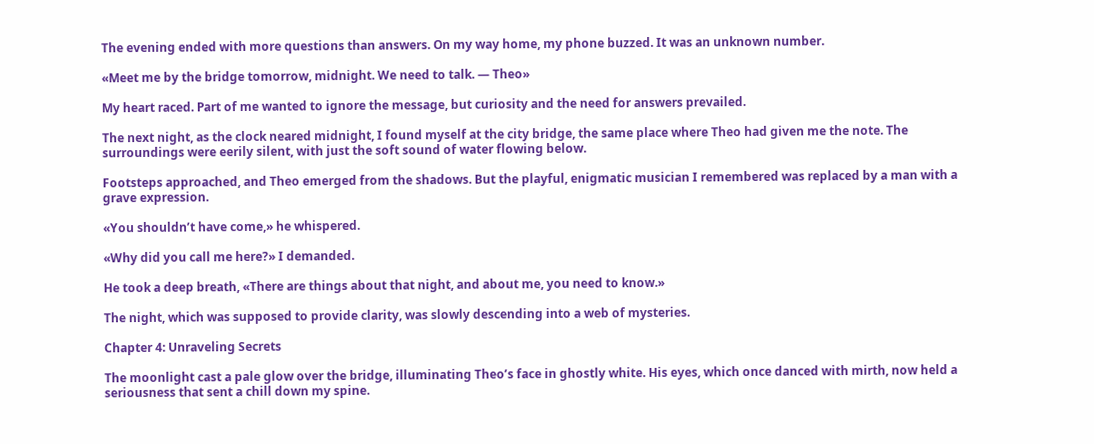The evening ended with more questions than answers. On my way home, my phone buzzed. It was an unknown number.

«Meet me by the bridge tomorrow, midnight. We need to talk. — Theo»

My heart raced. Part of me wanted to ignore the message, but curiosity and the need for answers prevailed.

The next night, as the clock neared midnight, I found myself at the city bridge, the same place where Theo had given me the note. The surroundings were eerily silent, with just the soft sound of water flowing below.

Footsteps approached, and Theo emerged from the shadows. But the playful, enigmatic musician I remembered was replaced by a man with a grave expression.

«You shouldn’t have come,» he whispered.

«Why did you call me here?» I demanded.

He took a deep breath, «There are things about that night, and about me, you need to know.»

The night, which was supposed to provide clarity, was slowly descending into a web of mysteries.

Chapter 4: Unraveling Secrets

The moonlight cast a pale glow over the bridge, illuminating Theo’s face in ghostly white. His eyes, which once danced with mirth, now held a seriousness that sent a chill down my spine.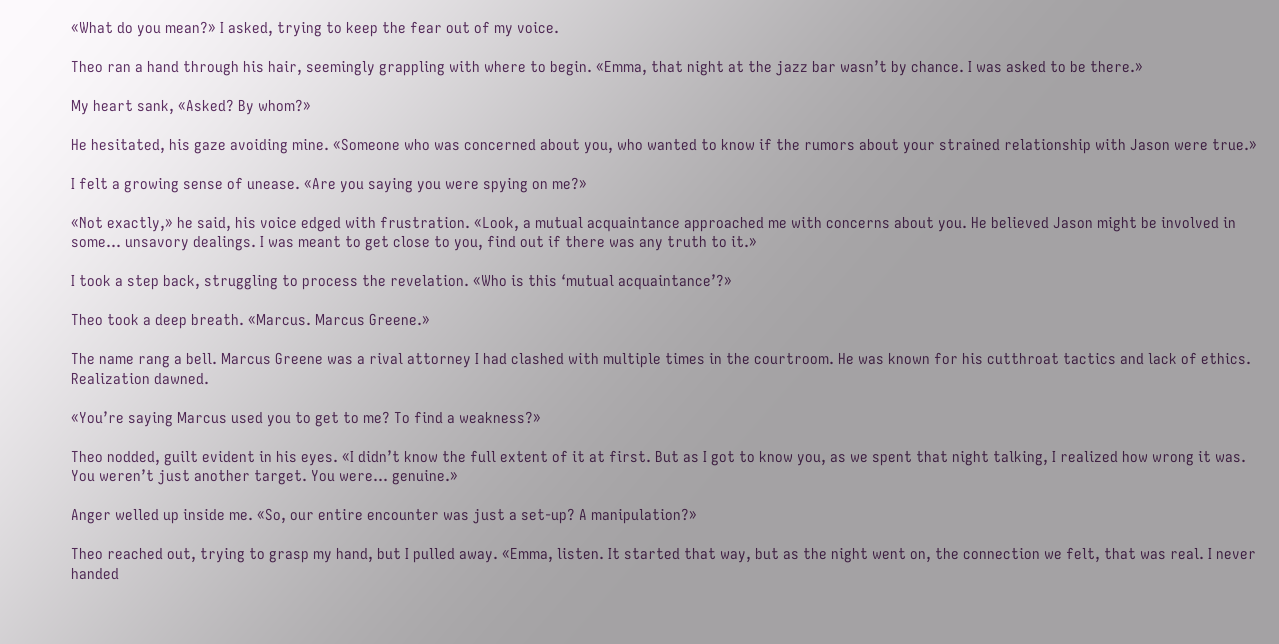«What do you mean?» I asked, trying to keep the fear out of my voice.

Theo ran a hand through his hair, seemingly grappling with where to begin. «Emma, that night at the jazz bar wasn’t by chance. I was asked to be there.»

My heart sank, «Asked? By whom?»

He hesitated, his gaze avoiding mine. «Someone who was concerned about you, who wanted to know if the rumors about your strained relationship with Jason were true.»

I felt a growing sense of unease. «Are you saying you were spying on me?»

«Not exactly,» he said, his voice edged with frustration. «Look, a mutual acquaintance approached me with concerns about you. He believed Jason might be involved in some… unsavory dealings. I was meant to get close to you, find out if there was any truth to it.»

I took a step back, struggling to process the revelation. «Who is this ‘mutual acquaintance’?»

Theo took a deep breath. «Marcus. Marcus Greene.»

The name rang a bell. Marcus Greene was a rival attorney I had clashed with multiple times in the courtroom. He was known for his cutthroat tactics and lack of ethics. Realization dawned.

«You’re saying Marcus used you to get to me? To find a weakness?»

Theo nodded, guilt evident in his eyes. «I didn’t know the full extent of it at first. But as I got to know you, as we spent that night talking, I realized how wrong it was. You weren’t just another target. You were… genuine.»

Anger welled up inside me. «So, our entire encounter was just a set-up? A manipulation?»

Theo reached out, trying to grasp my hand, but I pulled away. «Emma, listen. It started that way, but as the night went on, the connection we felt, that was real. I never handed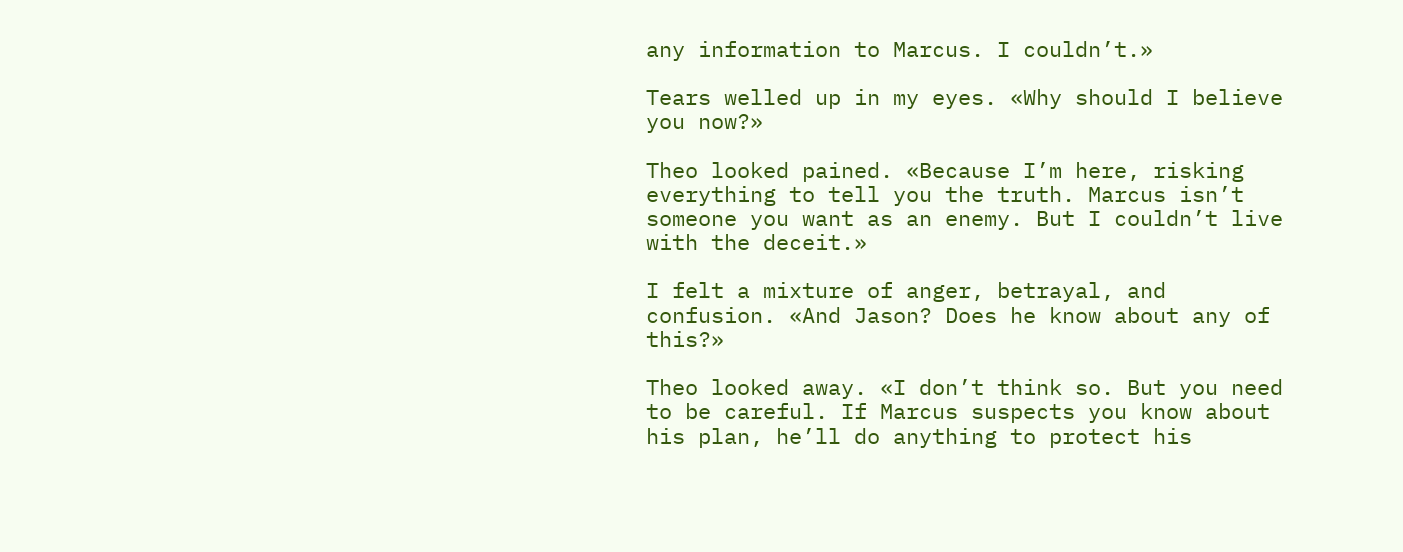any information to Marcus. I couldn’t.»

Tears welled up in my eyes. «Why should I believe you now?»

Theo looked pained. «Because I’m here, risking everything to tell you the truth. Marcus isn’t someone you want as an enemy. But I couldn’t live with the deceit.»

I felt a mixture of anger, betrayal, and confusion. «And Jason? Does he know about any of this?»

Theo looked away. «I don’t think so. But you need to be careful. If Marcus suspects you know about his plan, he’ll do anything to protect his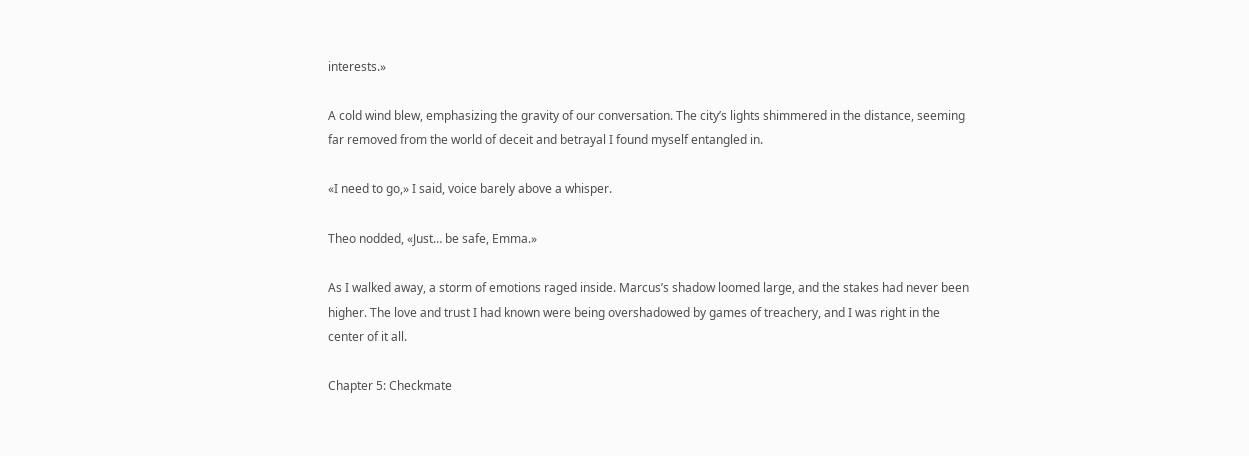interests.»

A cold wind blew, emphasizing the gravity of our conversation. The city’s lights shimmered in the distance, seeming far removed from the world of deceit and betrayal I found myself entangled in.

«I need to go,» I said, voice barely above a whisper.

Theo nodded, «Just… be safe, Emma.»

As I walked away, a storm of emotions raged inside. Marcus’s shadow loomed large, and the stakes had never been higher. The love and trust I had known were being overshadowed by games of treachery, and I was right in the center of it all.

Chapter 5: Checkmate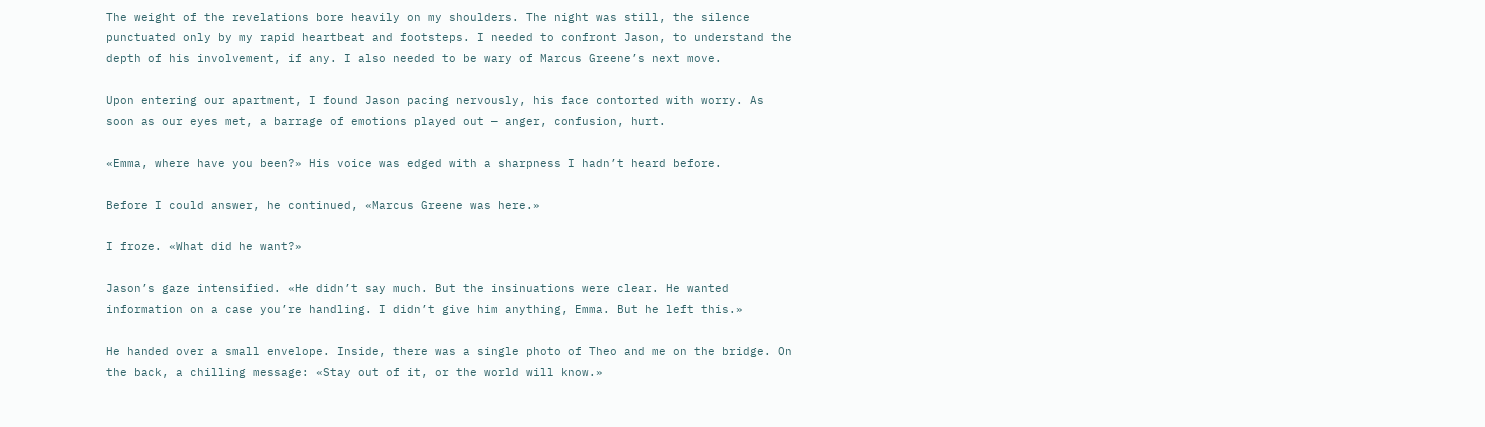The weight of the revelations bore heavily on my shoulders. The night was still, the silence punctuated only by my rapid heartbeat and footsteps. I needed to confront Jason, to understand the depth of his involvement, if any. I also needed to be wary of Marcus Greene’s next move.

Upon entering our apartment, I found Jason pacing nervously, his face contorted with worry. As soon as our eyes met, a barrage of emotions played out — anger, confusion, hurt.

«Emma, where have you been?» His voice was edged with a sharpness I hadn’t heard before.

Before I could answer, he continued, «Marcus Greene was here.»

I froze. «What did he want?»

Jason’s gaze intensified. «He didn’t say much. But the insinuations were clear. He wanted information on a case you’re handling. I didn’t give him anything, Emma. But he left this.»

He handed over a small envelope. Inside, there was a single photo of Theo and me on the bridge. On the back, a chilling message: «Stay out of it, or the world will know.»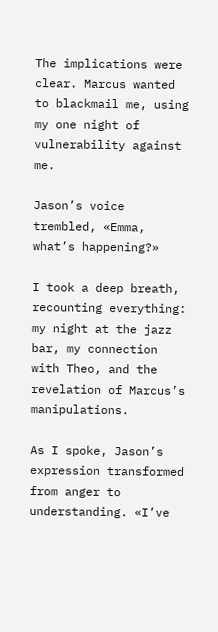The implications were clear. Marcus wanted to blackmail me, using my one night of vulnerability against me.

Jason’s voice trembled, «Emma, what’s happening?»

I took a deep breath, recounting everything: my night at the jazz bar, my connection with Theo, and the revelation of Marcus’s manipulations.

As I spoke, Jason’s expression transformed from anger to understanding. «I’ve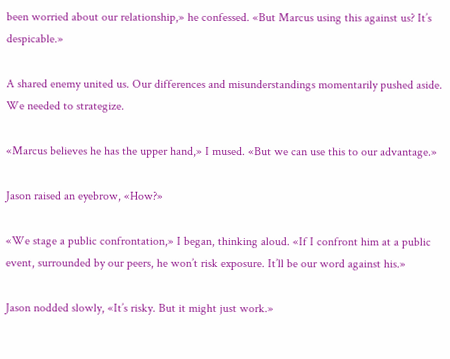been worried about our relationship,» he confessed. «But Marcus using this against us? It’s despicable.»

A shared enemy united us. Our differences and misunderstandings momentarily pushed aside. We needed to strategize.

«Marcus believes he has the upper hand,» I mused. «But we can use this to our advantage.»

Jason raised an eyebrow, «How?»

«We stage a public confrontation,» I began, thinking aloud. «If I confront him at a public event, surrounded by our peers, he won’t risk exposure. It’ll be our word against his.»

Jason nodded slowly, «It’s risky. But it might just work.»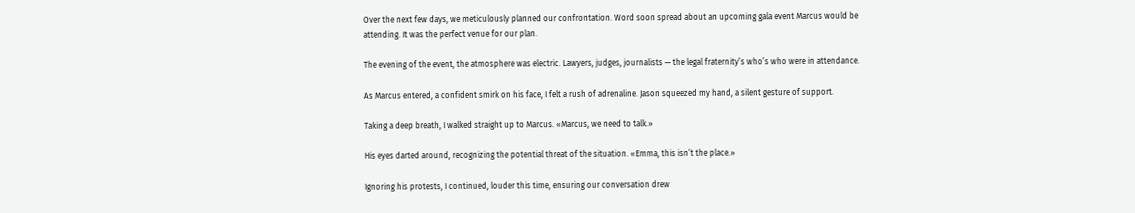Over the next few days, we meticulously planned our confrontation. Word soon spread about an upcoming gala event Marcus would be attending. It was the perfect venue for our plan.

The evening of the event, the atmosphere was electric. Lawyers, judges, journalists — the legal fraternity’s who’s who were in attendance.

As Marcus entered, a confident smirk on his face, I felt a rush of adrenaline. Jason squeezed my hand, a silent gesture of support.

Taking a deep breath, I walked straight up to Marcus. «Marcus, we need to talk.»

His eyes darted around, recognizing the potential threat of the situation. «Emma, this isn’t the place.»

Ignoring his protests, I continued, louder this time, ensuring our conversation drew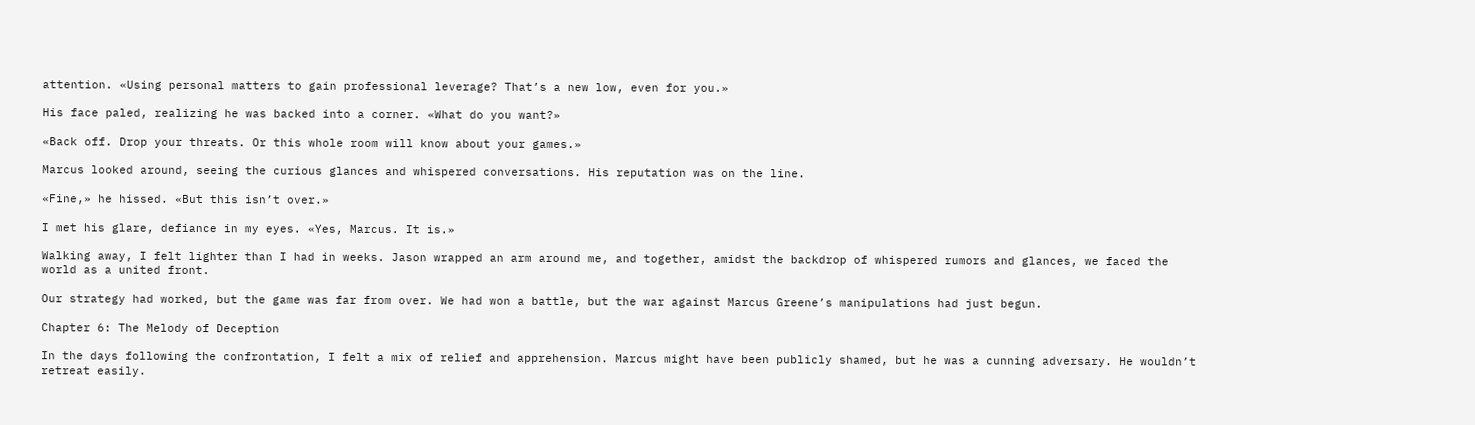attention. «Using personal matters to gain professional leverage? That’s a new low, even for you.»

His face paled, realizing he was backed into a corner. «What do you want?»

«Back off. Drop your threats. Or this whole room will know about your games.»

Marcus looked around, seeing the curious glances and whispered conversations. His reputation was on the line.

«Fine,» he hissed. «But this isn’t over.»

I met his glare, defiance in my eyes. «Yes, Marcus. It is.»

Walking away, I felt lighter than I had in weeks. Jason wrapped an arm around me, and together, amidst the backdrop of whispered rumors and glances, we faced the world as a united front.

Our strategy had worked, but the game was far from over. We had won a battle, but the war against Marcus Greene’s manipulations had just begun.

Chapter 6: The Melody of Deception

In the days following the confrontation, I felt a mix of relief and apprehension. Marcus might have been publicly shamed, but he was a cunning adversary. He wouldn’t retreat easily.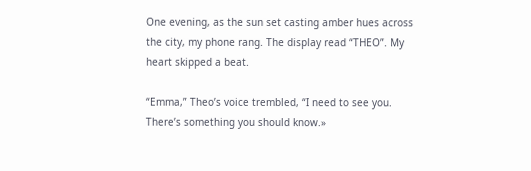One evening, as the sun set casting amber hues across the city, my phone rang. The display read “THEO”. My heart skipped a beat.

“Emma,” Theo’s voice trembled, “I need to see you. There’s something you should know.»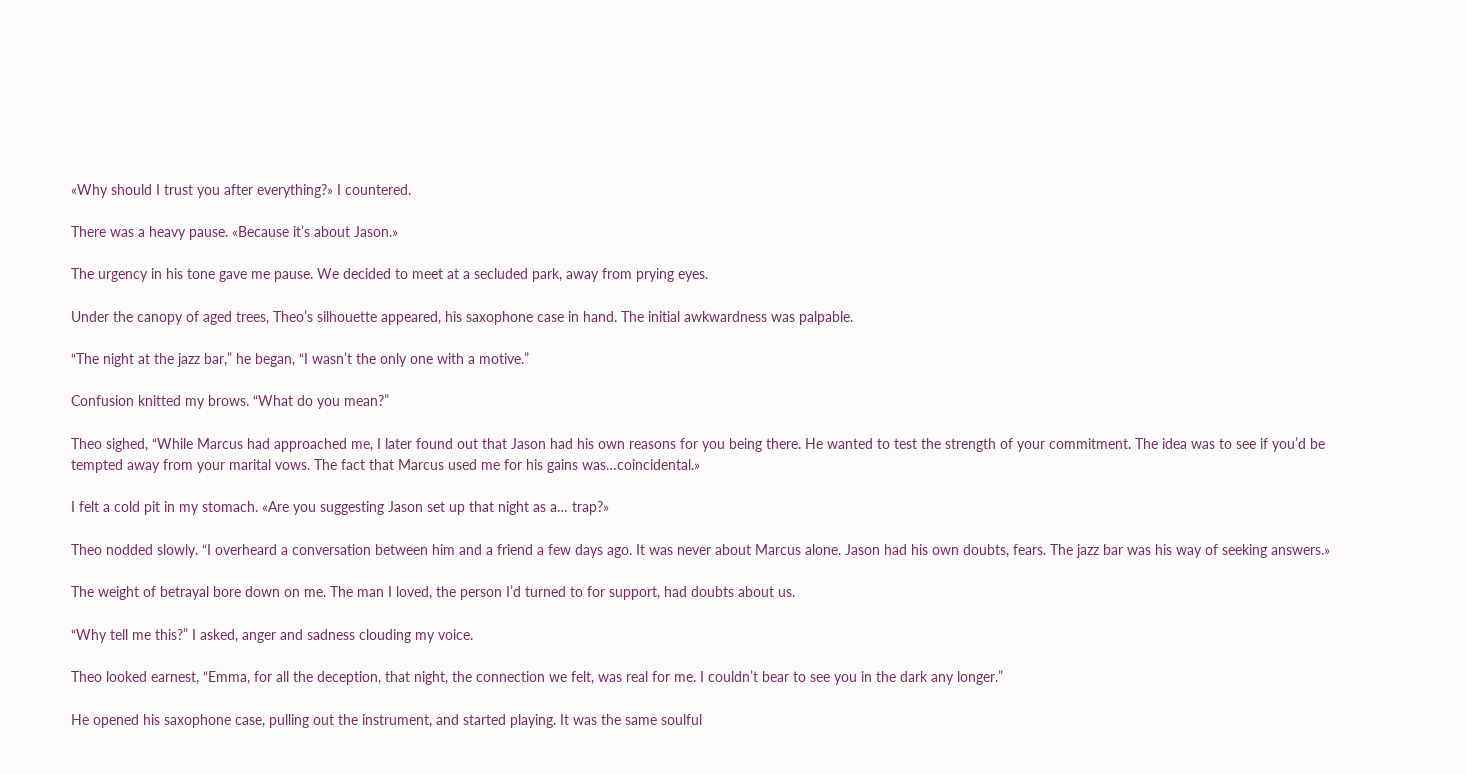«Why should I trust you after everything?» I countered.

There was a heavy pause. «Because it’s about Jason.»

The urgency in his tone gave me pause. We decided to meet at a secluded park, away from prying eyes.

Under the canopy of aged trees, Theo’s silhouette appeared, his saxophone case in hand. The initial awkwardness was palpable.

“The night at the jazz bar,” he began, “I wasn’t the only one with a motive.”

Confusion knitted my brows. “What do you mean?”

Theo sighed, “While Marcus had approached me, I later found out that Jason had his own reasons for you being there. He wanted to test the strength of your commitment. The idea was to see if you’d be tempted away from your marital vows. The fact that Marcus used me for his gains was…coincidental.»

I felt a cold pit in my stomach. «Are you suggesting Jason set up that night as a… trap?»

Theo nodded slowly. “I overheard a conversation between him and a friend a few days ago. It was never about Marcus alone. Jason had his own doubts, fears. The jazz bar was his way of seeking answers.»

The weight of betrayal bore down on me. The man I loved, the person I’d turned to for support, had doubts about us.

“Why tell me this?” I asked, anger and sadness clouding my voice.

Theo looked earnest, “Emma, for all the deception, that night, the connection we felt, was real for me. I couldn’t bear to see you in the dark any longer.”

He opened his saxophone case, pulling out the instrument, and started playing. It was the same soulful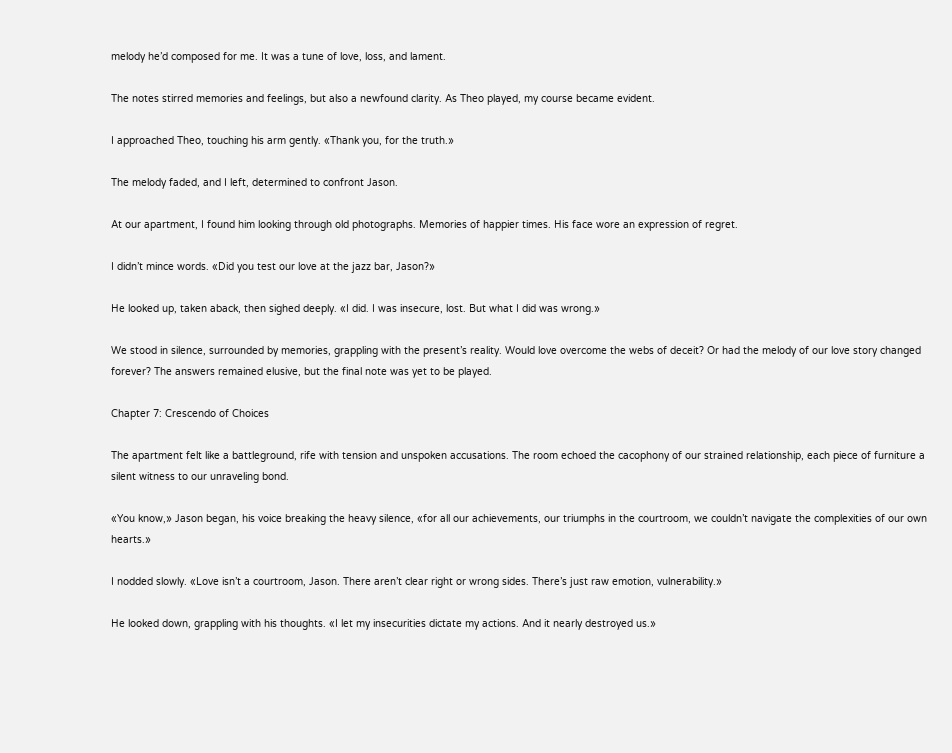melody he’d composed for me. It was a tune of love, loss, and lament.

The notes stirred memories and feelings, but also a newfound clarity. As Theo played, my course became evident.

I approached Theo, touching his arm gently. «Thank you, for the truth.»

The melody faded, and I left, determined to confront Jason.

At our apartment, I found him looking through old photographs. Memories of happier times. His face wore an expression of regret.

I didn’t mince words. «Did you test our love at the jazz bar, Jason?»

He looked up, taken aback, then sighed deeply. «I did. I was insecure, lost. But what I did was wrong.»

We stood in silence, surrounded by memories, grappling with the present’s reality. Would love overcome the webs of deceit? Or had the melody of our love story changed forever? The answers remained elusive, but the final note was yet to be played.

Chapter 7: Crescendo of Choices

The apartment felt like a battleground, rife with tension and unspoken accusations. The room echoed the cacophony of our strained relationship, each piece of furniture a silent witness to our unraveling bond.

«You know,» Jason began, his voice breaking the heavy silence, «for all our achievements, our triumphs in the courtroom, we couldn’t navigate the complexities of our own hearts.»

I nodded slowly. «Love isn’t a courtroom, Jason. There aren’t clear right or wrong sides. There’s just raw emotion, vulnerability.»

He looked down, grappling with his thoughts. «I let my insecurities dictate my actions. And it nearly destroyed us.»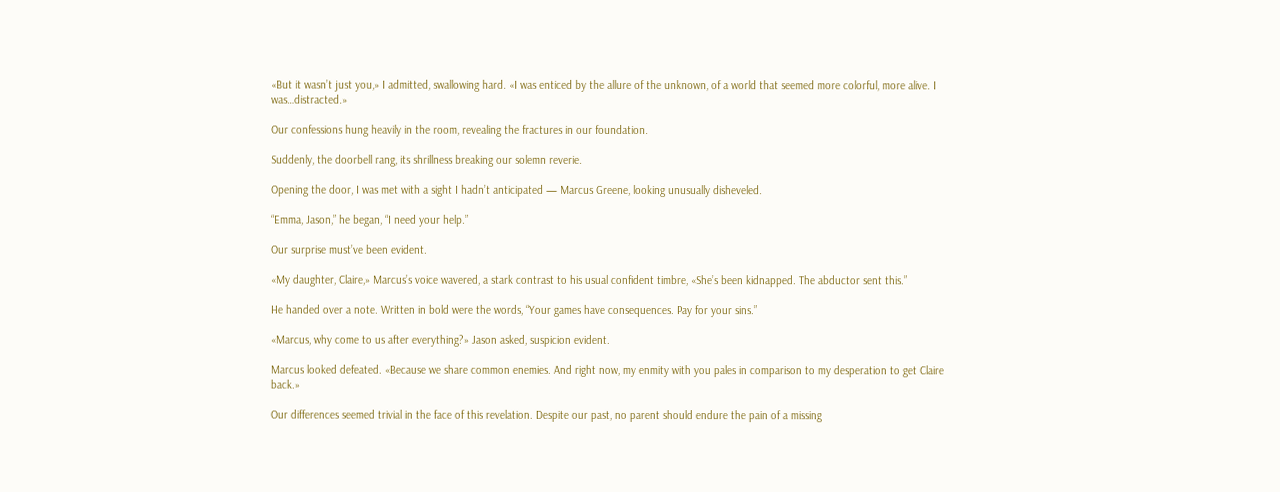«But it wasn’t just you,» I admitted, swallowing hard. «I was enticed by the allure of the unknown, of a world that seemed more colorful, more alive. I was…distracted.»

Our confessions hung heavily in the room, revealing the fractures in our foundation.

Suddenly, the doorbell rang, its shrillness breaking our solemn reverie.

Opening the door, I was met with a sight I hadn’t anticipated — Marcus Greene, looking unusually disheveled.

“Emma, Jason,” he began, “I need your help.”

Our surprise must’ve been evident.

«My daughter, Claire,» Marcus’s voice wavered, a stark contrast to his usual confident timbre, «She’s been kidnapped. The abductor sent this.”

He handed over a note. Written in bold were the words, “Your games have consequences. Pay for your sins.”

«Marcus, why come to us after everything?» Jason asked, suspicion evident.

Marcus looked defeated. «Because we share common enemies. And right now, my enmity with you pales in comparison to my desperation to get Claire back.»

Our differences seemed trivial in the face of this revelation. Despite our past, no parent should endure the pain of a missing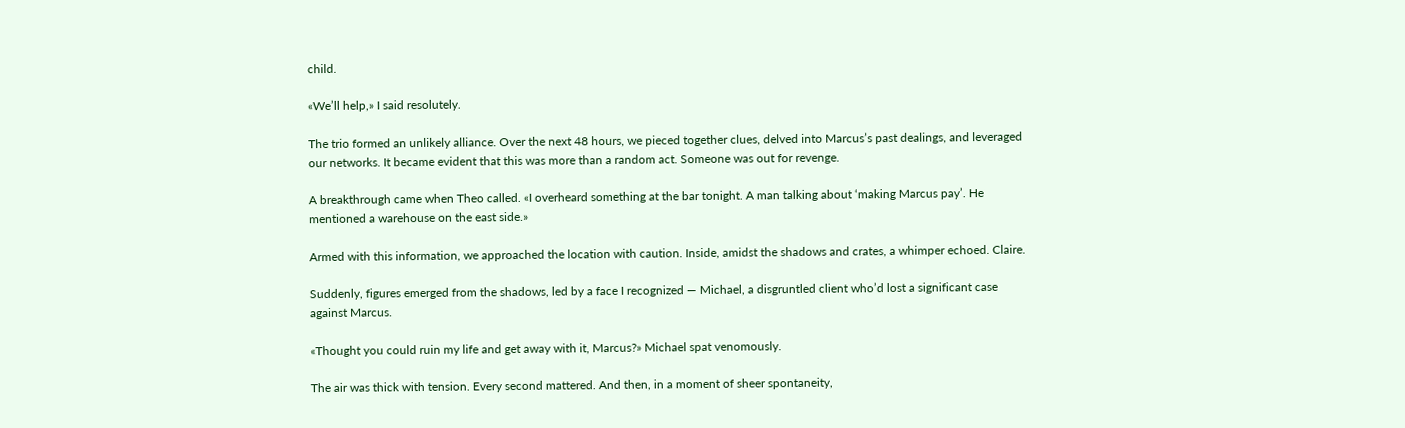child.

«We’ll help,» I said resolutely.

The trio formed an unlikely alliance. Over the next 48 hours, we pieced together clues, delved into Marcus’s past dealings, and leveraged our networks. It became evident that this was more than a random act. Someone was out for revenge.

A breakthrough came when Theo called. «I overheard something at the bar tonight. A man talking about ‘making Marcus pay’. He mentioned a warehouse on the east side.»

Armed with this information, we approached the location with caution. Inside, amidst the shadows and crates, a whimper echoed. Claire.

Suddenly, figures emerged from the shadows, led by a face I recognized — Michael, a disgruntled client who’d lost a significant case against Marcus.

«Thought you could ruin my life and get away with it, Marcus?» Michael spat venomously.

The air was thick with tension. Every second mattered. And then, in a moment of sheer spontaneity,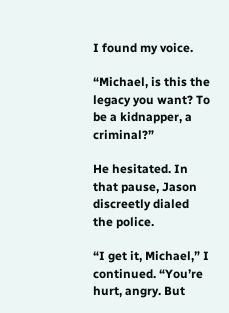I found my voice.

“Michael, is this the legacy you want? To be a kidnapper, a criminal?”

He hesitated. In that pause, Jason discreetly dialed the police.

“I get it, Michael,” I continued. “You’re hurt, angry. But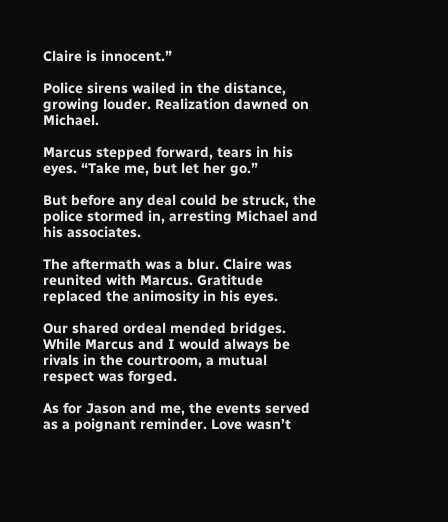Claire is innocent.”

Police sirens wailed in the distance, growing louder. Realization dawned on Michael.

Marcus stepped forward, tears in his eyes. “Take me, but let her go.”

But before any deal could be struck, the police stormed in, arresting Michael and his associates.

The aftermath was a blur. Claire was reunited with Marcus. Gratitude replaced the animosity in his eyes.

Our shared ordeal mended bridges. While Marcus and I would always be rivals in the courtroom, a mutual respect was forged.

As for Jason and me, the events served as a poignant reminder. Love wasn’t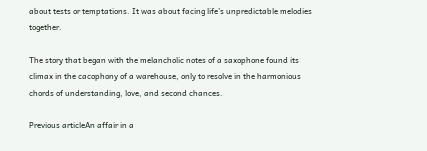about tests or temptations. It was about facing life’s unpredictable melodies together.

The story that began with the melancholic notes of a saxophone found its climax in the cacophony of a warehouse, only to resolve in the harmonious chords of understanding, love, and second chances.

Previous articleAn affair in a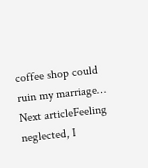coffee shop could ruin my marriage…
Next articleFeeling neglected, I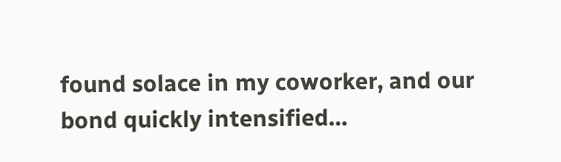found solace in my coworker, and our bond quickly intensified…